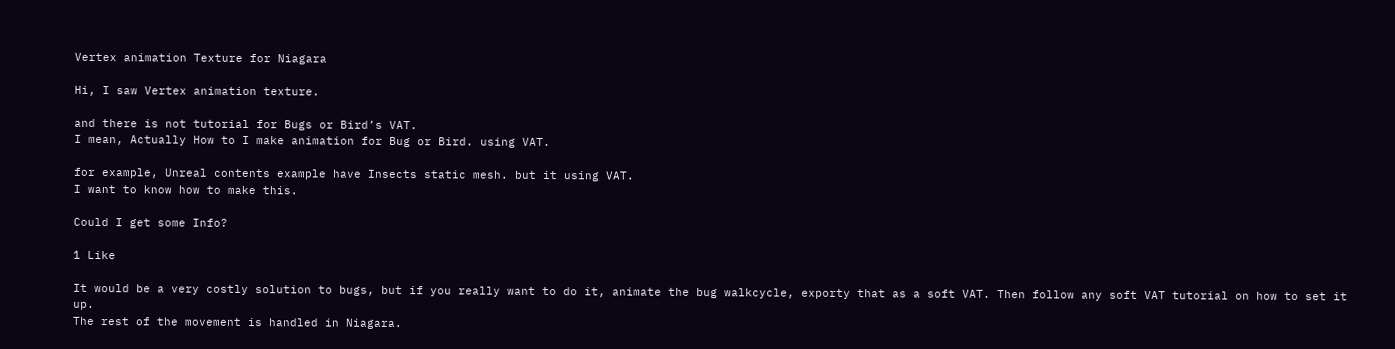Vertex animation Texture for Niagara

Hi, I saw Vertex animation texture.

and there is not tutorial for Bugs or Bird’s VAT.
I mean, Actually How to I make animation for Bug or Bird. using VAT.

for example, Unreal contents example have Insects static mesh. but it using VAT.
I want to know how to make this.

Could I get some Info?

1 Like

It would be a very costly solution to bugs, but if you really want to do it, animate the bug walkcycle, exporty that as a soft VAT. Then follow any soft VAT tutorial on how to set it up.
The rest of the movement is handled in Niagara.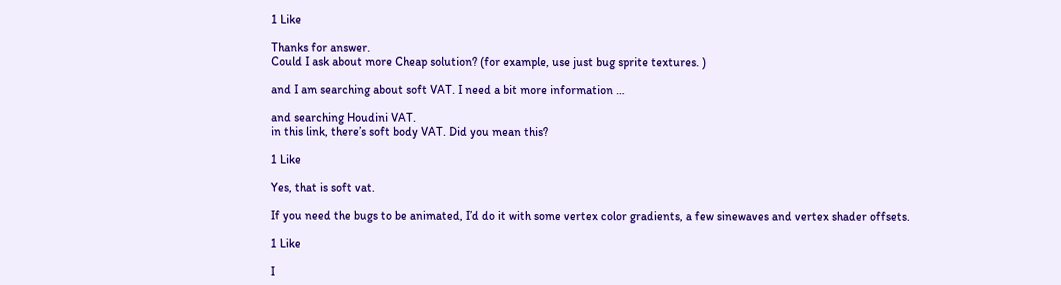1 Like

Thanks for answer.
Could I ask about more Cheap solution? (for example, use just bug sprite textures. )

and I am searching about soft VAT. I need a bit more information …

and searching Houdini VAT.
in this link, there’s soft body VAT. Did you mean this?

1 Like

Yes, that is soft vat.

If you need the bugs to be animated, I’d do it with some vertex color gradients, a few sinewaves and vertex shader offsets.

1 Like

I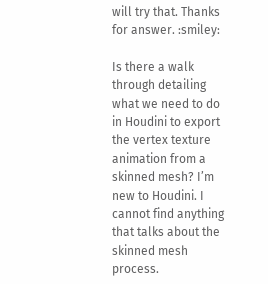will try that. Thanks for answer. :smiley:

Is there a walk through detailing what we need to do in Houdini to export the vertex texture animation from a skinned mesh? I’m new to Houdini. I cannot find anything that talks about the skinned mesh process.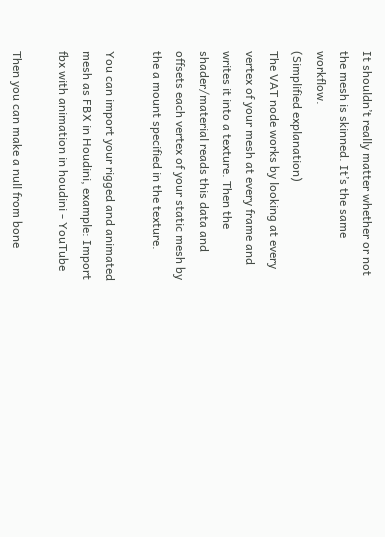It shouldn’t really matter whether or not the mesh is skinned. It’s the same workflow.
(Simplified explanation)
The VAT node works by looking at every vertex of your mesh at every frame and writes it into a texture. Then the shader/material reads this data and offsets each vertex of your static mesh by the a mount specified in the texture.

You can import your rigged and animated mesh as FBX in Houdini, example: Import fbx with animation in houdini - YouTube

Then you can make a null from bone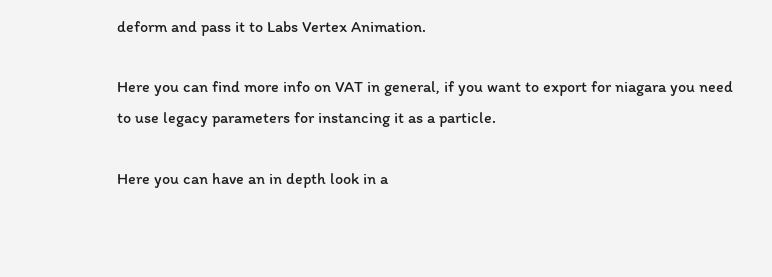deform and pass it to Labs Vertex Animation.

Here you can find more info on VAT in general, if you want to export for niagara you need to use legacy parameters for instancing it as a particle.

Here you can have an in depth look in a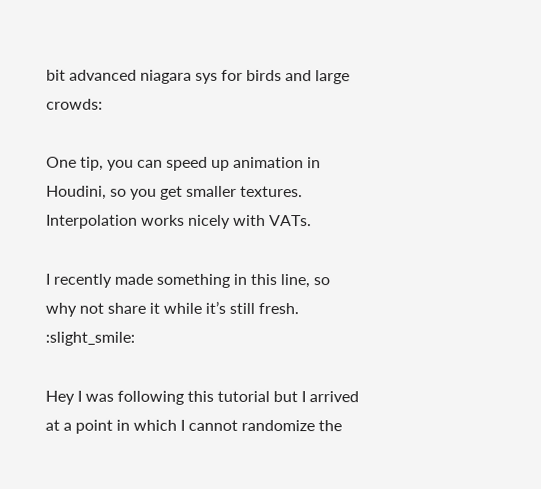bit advanced niagara sys for birds and large crowds:

One tip, you can speed up animation in Houdini, so you get smaller textures. Interpolation works nicely with VATs.

I recently made something in this line, so why not share it while it’s still fresh. :slight_smile:

Hey I was following this tutorial but I arrived at a point in which I cannot randomize the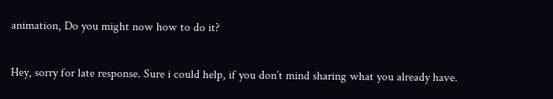animation, Do you might now how to do it?

Hey, sorry for late response. Sure i could help, if you don’t mind sharing what you already have.